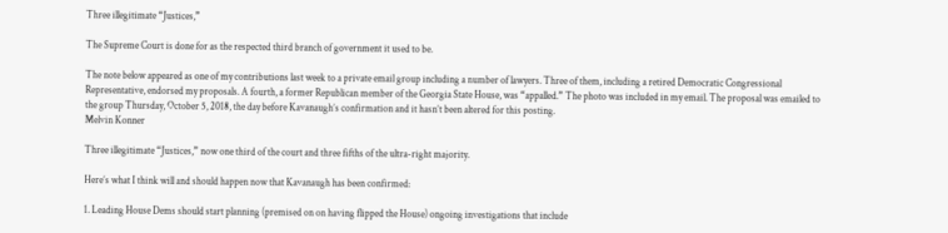Three illegitimate “Justices,”

The Supreme Court is done for as the respected third branch of government it used to be.

The note below appeared as one of my contributions last week to a private email group including a number of lawyers. Three of them, including a retired Democratic Congressional Representative, endorsed my proposals. A fourth, a former Republican member of the Georgia State House, was “appalled.” The photo was included in my email. The proposal was emailed to the group Thursday, October 5, 2018, the day before Kavanaugh’s confirmation and it hasn’t been altered for this posting.
Melvin Konner

Three illegitimate “Justices,” now one third of the court and three fifths of the ultra-right majority.

Here’s what I think will and should happen now that Kavanaugh has been confirmed:

1. Leading House Dems should start planning (premised on on having flipped the House) ongoing investigations that include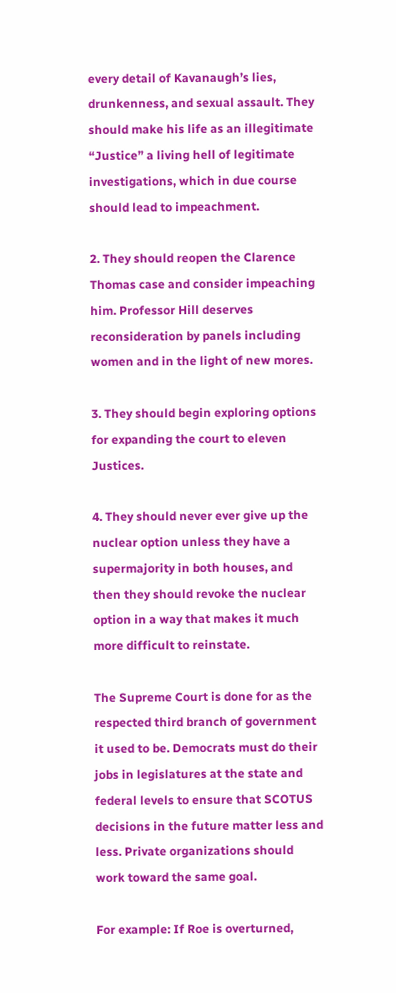every detail of Kavanaugh’s lies, drunkenness, and sexual assault. They should make his life as an illegitimate “Justice” a living hell of legitimate investigations, which in due course should lead to impeachment.

2. They should reopen the Clarence Thomas case and consider impeaching him. Professor Hill deserves reconsideration by panels including women and in the light of new mores.

3. They should begin exploring options for expanding the court to eleven Justices.

4. They should never ever give up the nuclear option unless they have a supermajority in both houses, and then they should revoke the nuclear option in a way that makes it much more difficult to reinstate.

The Supreme Court is done for as the respected third branch of government it used to be. Democrats must do their jobs in legislatures at the state and federal levels to ensure that SCOTUS decisions in the future matter less and less. Private organizations should work toward the same goal.

For example: If Roe is overturned,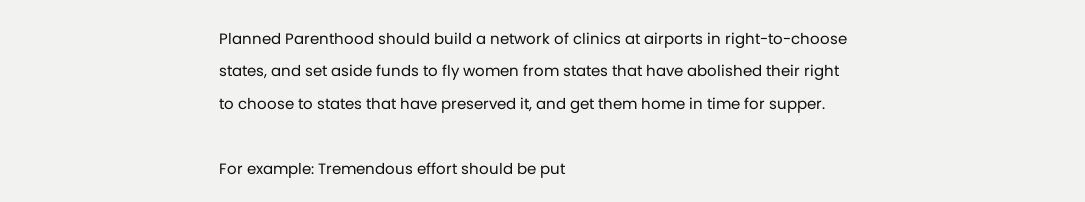Planned Parenthood should build a network of clinics at airports in right-to-choose states, and set aside funds to fly women from states that have abolished their right to choose to states that have preserved it, and get them home in time for supper.

For example: Tremendous effort should be put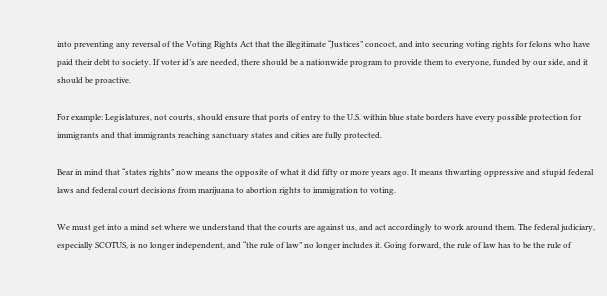into preventing any reversal of the Voting Rights Act that the illegitimate “Justices” concoct, and into securing voting rights for felons who have paid their debt to society. If voter id’s are needed, there should be a nationwide program to provide them to everyone, funded by our side, and it should be proactive.

For example: Legislatures, not courts, should ensure that ports of entry to the U.S. within blue state borders have every possible protection for immigrants and that immigrants reaching sanctuary states and cities are fully protected.

Bear in mind that “states rights” now means the opposite of what it did fifty or more years ago. It means thwarting oppressive and stupid federal laws and federal court decisions from marijuana to abortion rights to immigration to voting.

We must get into a mind set where we understand that the courts are against us, and act accordingly to work around them. The federal judiciary, especially SCOTUS, is no longer independent, and “the rule of law” no longer includes it. Going forward, the rule of law has to be the rule of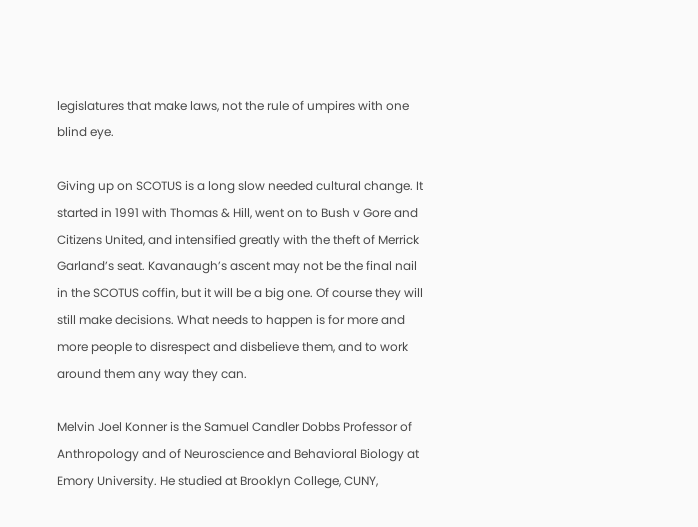legislatures that make laws, not the rule of umpires with one blind eye.

Giving up on SCOTUS is a long slow needed cultural change. It started in 1991 with Thomas & Hill, went on to Bush v Gore and Citizens United, and intensified greatly with the theft of Merrick Garland’s seat. Kavanaugh’s ascent may not be the final nail in the SCOTUS coffin, but it will be a big one. Of course they will still make decisions. What needs to happen is for more and more people to disrespect and disbelieve them, and to work around them any way they can.

Melvin Joel Konner is the Samuel Candler Dobbs Professor of Anthropology and of Neuroscience and Behavioral Biology at Emory University. He studied at Brooklyn College, CUNY,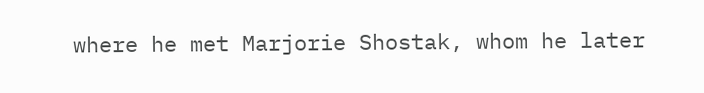where he met Marjorie Shostak, whom he later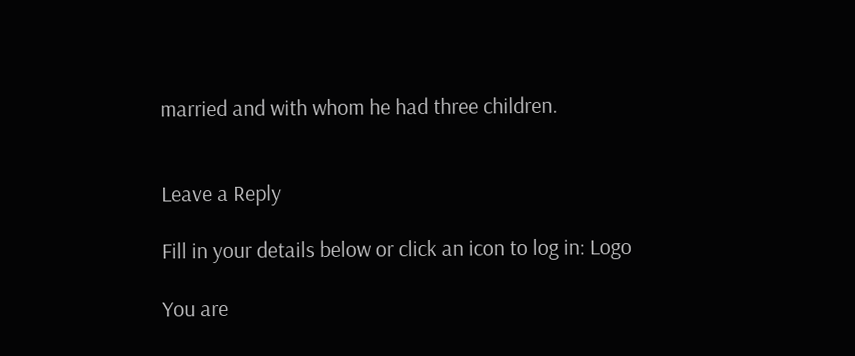married and with whom he had three children.


Leave a Reply

Fill in your details below or click an icon to log in: Logo

You are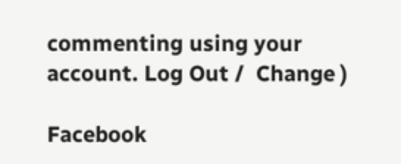commenting using your account. Log Out /  Change )

Facebook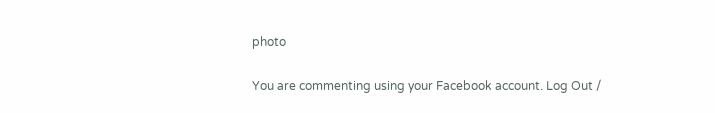photo

You are commenting using your Facebook account. Log Out /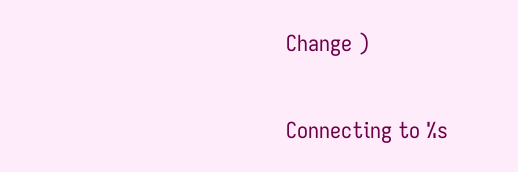Change )

Connecting to %s